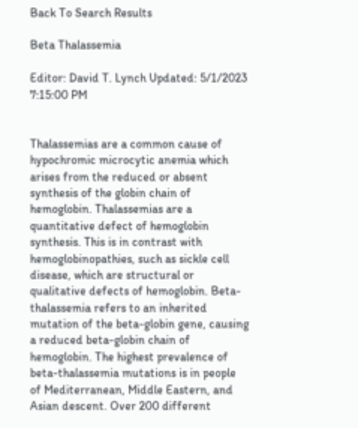Back To Search Results

Beta Thalassemia

Editor: David T. Lynch Updated: 5/1/2023 7:15:00 PM


Thalassemias are a common cause of hypochromic microcytic anemia which arises from the reduced or absent synthesis of the globin chain of hemoglobin. Thalassemias are a quantitative defect of hemoglobin synthesis. This is in contrast with hemoglobinopathies, such as sickle cell disease, which are structural or qualitative defects of hemoglobin. Beta-thalassemia refers to an inherited mutation of the beta-globin gene, causing a reduced beta-globin chain of hemoglobin. The highest prevalence of beta-thalassemia mutations is in people of Mediterranean, Middle Eastern, and Asian descent. Over 200 different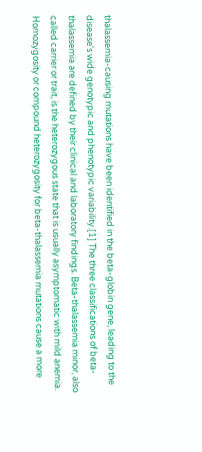thalassemia-causing mutations have been identified in the beta-globin gene, leading to the disease's wide genotypic and phenotypic variability.[1] The three classifications of beta-thalassemia are defined by their clinical and laboratory findings. Beta-thalassemia minor, also called carrier or trait, is the heterozygous state that is usually asymptomatic with mild anemia. Homozygosity or compound heterozygosity for beta-thalassemia mutations cause a more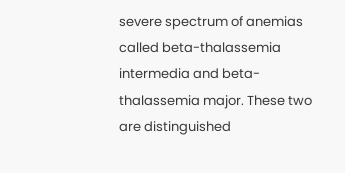severe spectrum of anemias called beta-thalassemia intermedia and beta-thalassemia major. These two are distinguished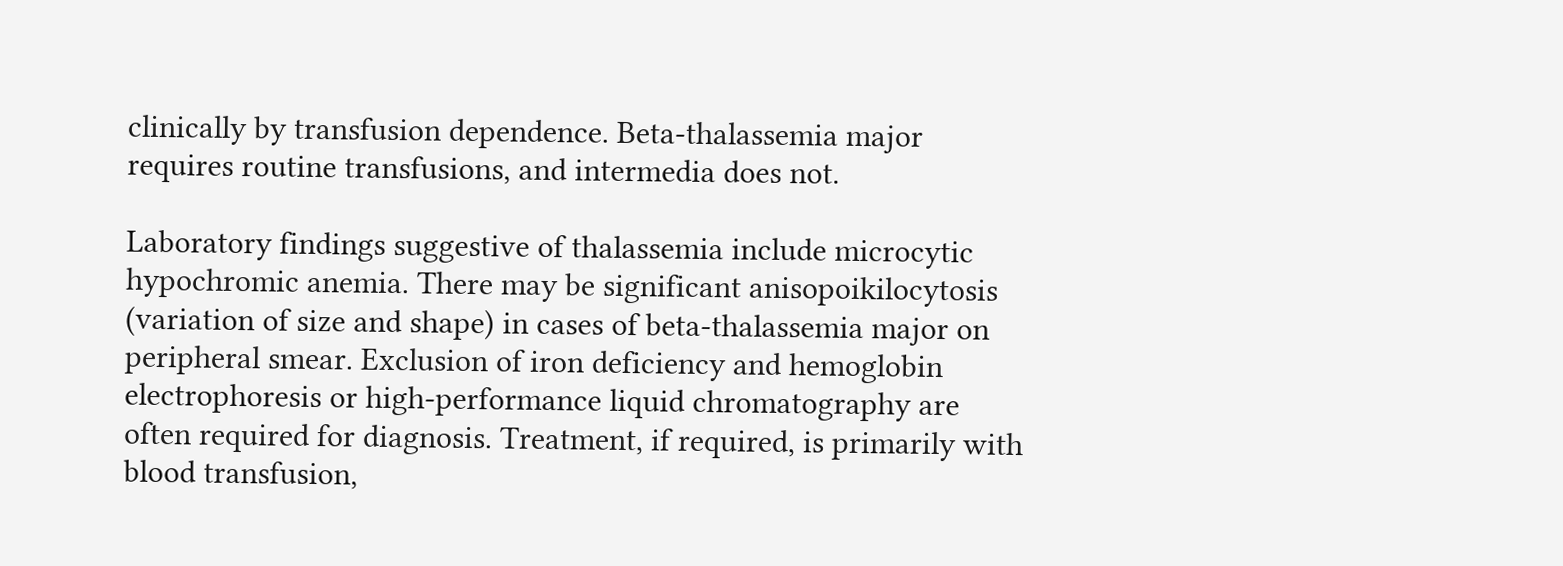clinically by transfusion dependence. Beta-thalassemia major requires routine transfusions, and intermedia does not.

Laboratory findings suggestive of thalassemia include microcytic hypochromic anemia. There may be significant anisopoikilocytosis (variation of size and shape) in cases of beta-thalassemia major on peripheral smear. Exclusion of iron deficiency and hemoglobin electrophoresis or high-performance liquid chromatography are often required for diagnosis. Treatment, if required, is primarily with blood transfusion,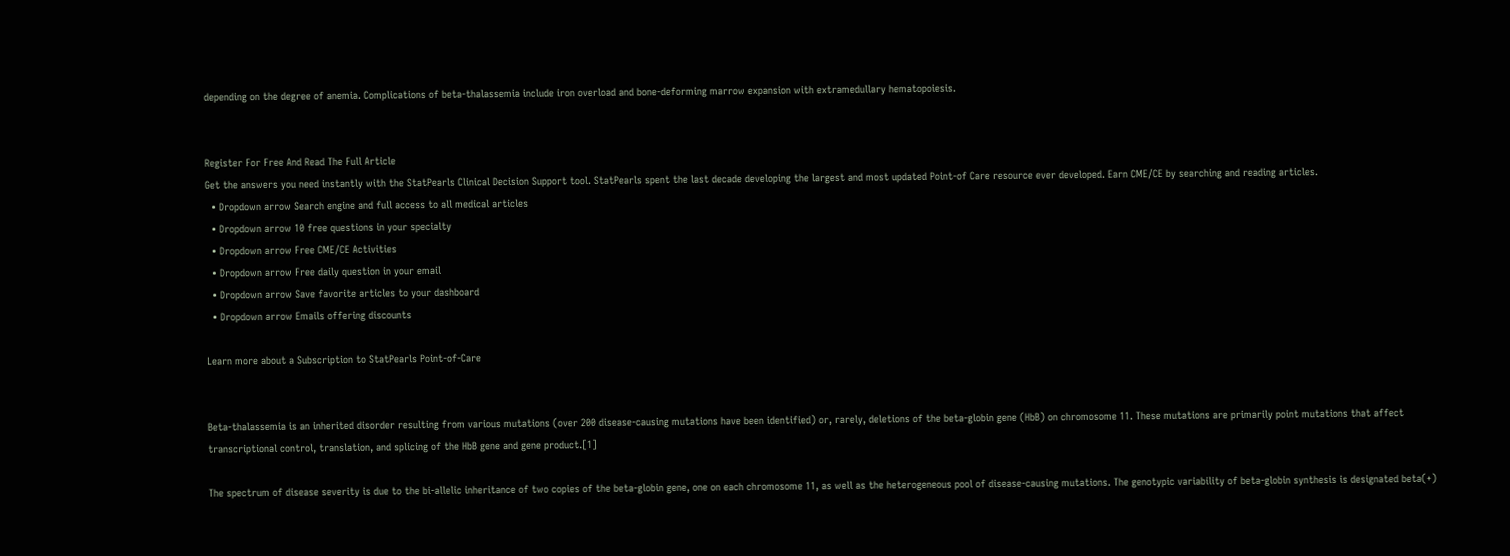depending on the degree of anemia. Complications of beta-thalassemia include iron overload and bone-deforming marrow expansion with extramedullary hematopoiesis.


Register For Free And Read The Full Article
Get the answers you need instantly with the StatPearls Clinical Decision Support tool. StatPearls spent the last decade developing the largest and most updated Point-of Care resource ever developed. Earn CME/CE by searching and reading articles.
  • Dropdown arrow Search engine and full access to all medical articles
  • Dropdown arrow 10 free questions in your specialty
  • Dropdown arrow Free CME/CE Activities
  • Dropdown arrow Free daily question in your email
  • Dropdown arrow Save favorite articles to your dashboard
  • Dropdown arrow Emails offering discounts

Learn more about a Subscription to StatPearls Point-of-Care


Beta-thalassemia is an inherited disorder resulting from various mutations (over 200 disease-causing mutations have been identified) or, rarely, deletions of the beta-globin gene (HbB) on chromosome 11. These mutations are primarily point mutations that affect transcriptional control, translation, and splicing of the HbB gene and gene product.[1]

The spectrum of disease severity is due to the bi-allelic inheritance of two copies of the beta-globin gene, one on each chromosome 11, as well as the heterogeneous pool of disease-causing mutations. The genotypic variability of beta-globin synthesis is designated beta(+)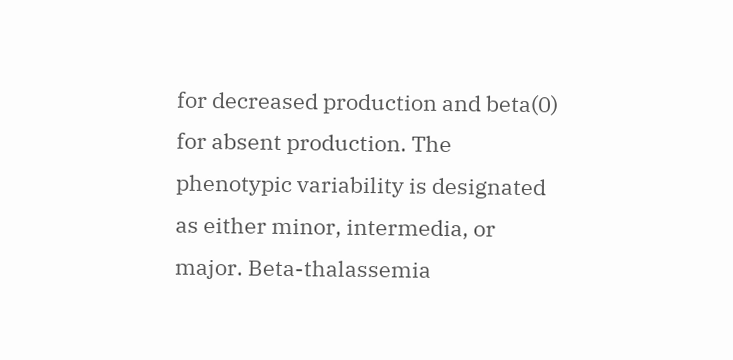for decreased production and beta(0) for absent production. The phenotypic variability is designated as either minor, intermedia, or major. Beta-thalassemia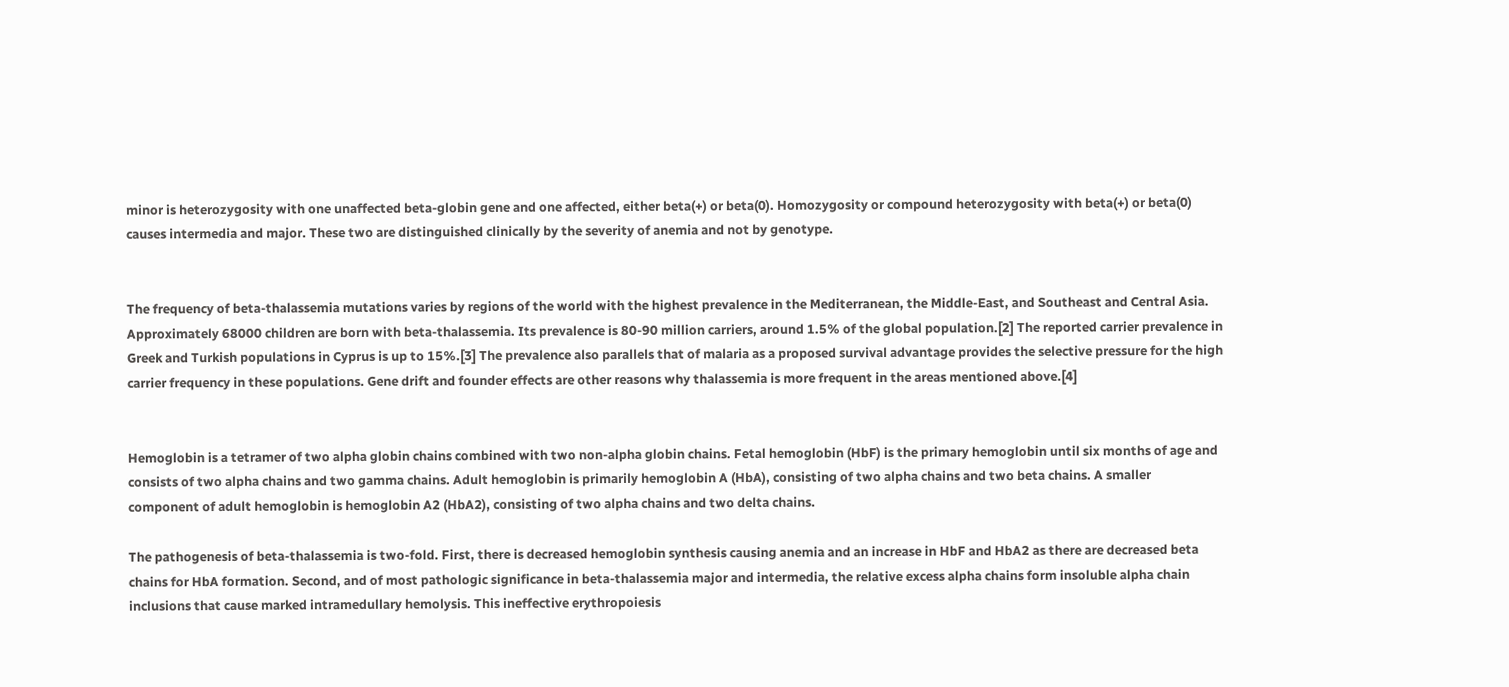minor is heterozygosity with one unaffected beta-globin gene and one affected, either beta(+) or beta(0). Homozygosity or compound heterozygosity with beta(+) or beta(0) causes intermedia and major. These two are distinguished clinically by the severity of anemia and not by genotype.


The frequency of beta-thalassemia mutations varies by regions of the world with the highest prevalence in the Mediterranean, the Middle-East, and Southeast and Central Asia. Approximately 68000 children are born with beta-thalassemia. Its prevalence is 80-90 million carriers, around 1.5% of the global population.[2] The reported carrier prevalence in Greek and Turkish populations in Cyprus is up to 15%.[3] The prevalence also parallels that of malaria as a proposed survival advantage provides the selective pressure for the high carrier frequency in these populations. Gene drift and founder effects are other reasons why thalassemia is more frequent in the areas mentioned above.[4]


Hemoglobin is a tetramer of two alpha globin chains combined with two non-alpha globin chains. Fetal hemoglobin (HbF) is the primary hemoglobin until six months of age and consists of two alpha chains and two gamma chains. Adult hemoglobin is primarily hemoglobin A (HbA), consisting of two alpha chains and two beta chains. A smaller component of adult hemoglobin is hemoglobin A2 (HbA2), consisting of two alpha chains and two delta chains.

The pathogenesis of beta-thalassemia is two-fold. First, there is decreased hemoglobin synthesis causing anemia and an increase in HbF and HbA2 as there are decreased beta chains for HbA formation. Second, and of most pathologic significance in beta-thalassemia major and intermedia, the relative excess alpha chains form insoluble alpha chain inclusions that cause marked intramedullary hemolysis. This ineffective erythropoiesis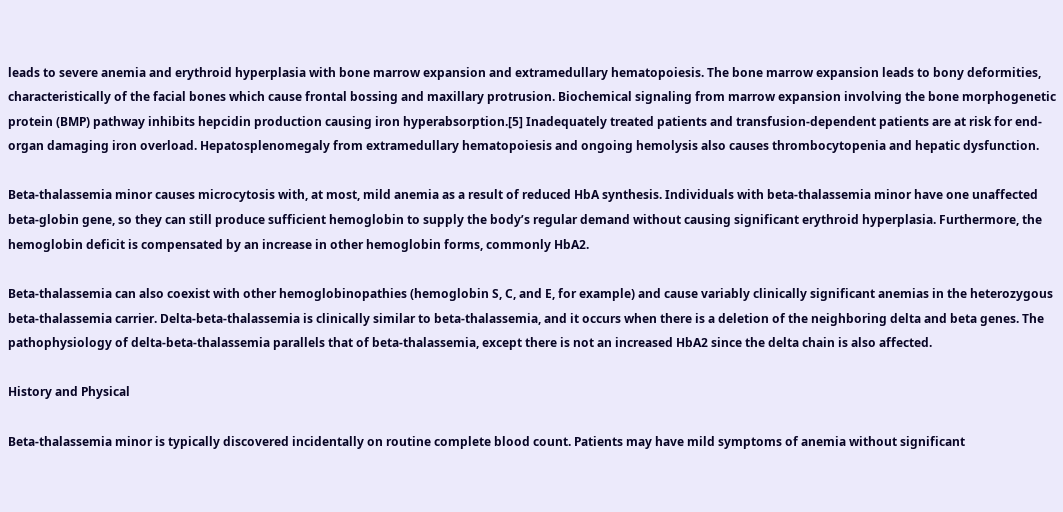leads to severe anemia and erythroid hyperplasia with bone marrow expansion and extramedullary hematopoiesis. The bone marrow expansion leads to bony deformities, characteristically of the facial bones which cause frontal bossing and maxillary protrusion. Biochemical signaling from marrow expansion involving the bone morphogenetic protein (BMP) pathway inhibits hepcidin production causing iron hyperabsorption.[5] Inadequately treated patients and transfusion-dependent patients are at risk for end-organ damaging iron overload. Hepatosplenomegaly from extramedullary hematopoiesis and ongoing hemolysis also causes thrombocytopenia and hepatic dysfunction.

Beta-thalassemia minor causes microcytosis with, at most, mild anemia as a result of reduced HbA synthesis. Individuals with beta-thalassemia minor have one unaffected beta-globin gene, so they can still produce sufficient hemoglobin to supply the body’s regular demand without causing significant erythroid hyperplasia. Furthermore, the hemoglobin deficit is compensated by an increase in other hemoglobin forms, commonly HbA2.

Beta-thalassemia can also coexist with other hemoglobinopathies (hemoglobin S, C, and E, for example) and cause variably clinically significant anemias in the heterozygous beta-thalassemia carrier. Delta-beta-thalassemia is clinically similar to beta-thalassemia, and it occurs when there is a deletion of the neighboring delta and beta genes. The pathophysiology of delta-beta-thalassemia parallels that of beta-thalassemia, except there is not an increased HbA2 since the delta chain is also affected.

History and Physical

Beta-thalassemia minor is typically discovered incidentally on routine complete blood count. Patients may have mild symptoms of anemia without significant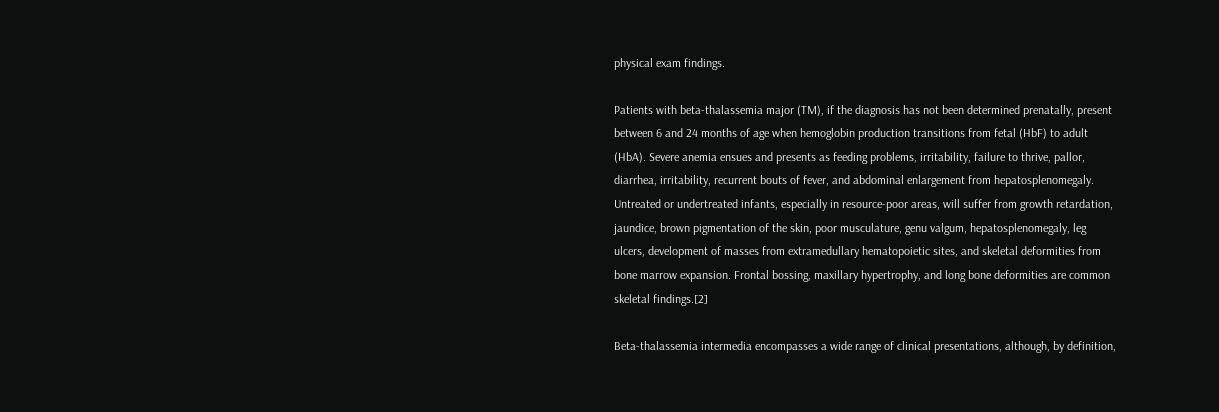physical exam findings.

Patients with beta-thalassemia major (TM), if the diagnosis has not been determined prenatally, present between 6 and 24 months of age when hemoglobin production transitions from fetal (HbF) to adult (HbA). Severe anemia ensues and presents as feeding problems, irritability, failure to thrive, pallor, diarrhea, irritability, recurrent bouts of fever, and abdominal enlargement from hepatosplenomegaly. Untreated or undertreated infants, especially in resource-poor areas, will suffer from growth retardation, jaundice, brown pigmentation of the skin, poor musculature, genu valgum, hepatosplenomegaly, leg ulcers, development of masses from extramedullary hematopoietic sites, and skeletal deformities from bone marrow expansion. Frontal bossing, maxillary hypertrophy, and long bone deformities are common skeletal findings.[2]

Beta-thalassemia intermedia encompasses a wide range of clinical presentations, although, by definition,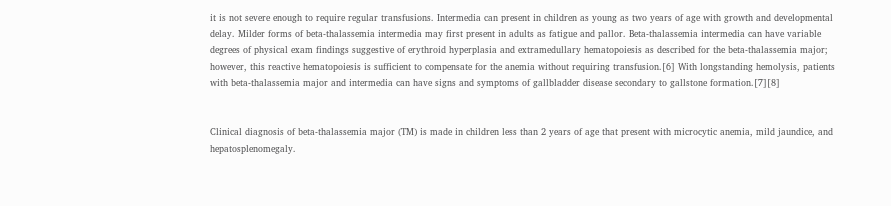it is not severe enough to require regular transfusions. Intermedia can present in children as young as two years of age with growth and developmental delay. Milder forms of beta-thalassemia intermedia may first present in adults as fatigue and pallor. Beta-thalassemia intermedia can have variable degrees of physical exam findings suggestive of erythroid hyperplasia and extramedullary hematopoiesis as described for the beta-thalassemia major; however, this reactive hematopoiesis is sufficient to compensate for the anemia without requiring transfusion.[6] With longstanding hemolysis, patients with beta-thalassemia major and intermedia can have signs and symptoms of gallbladder disease secondary to gallstone formation.[7][8]


Clinical diagnosis of beta-thalassemia major (TM) is made in children less than 2 years of age that present with microcytic anemia, mild jaundice, and hepatosplenomegaly.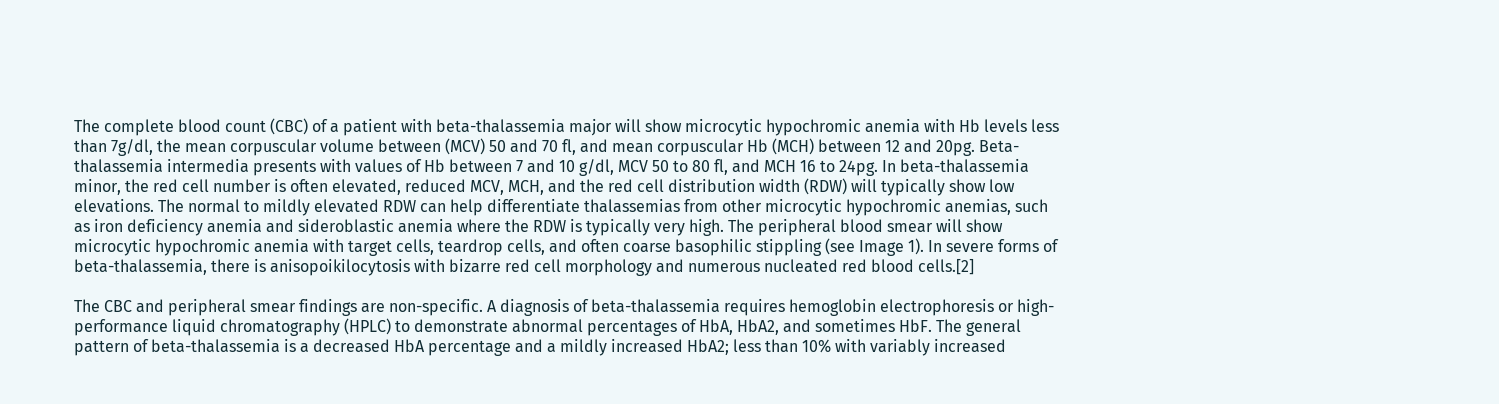The complete blood count (CBC) of a patient with beta-thalassemia major will show microcytic hypochromic anemia with Hb levels less than 7g/dl, the mean corpuscular volume between (MCV) 50 and 70 fl, and mean corpuscular Hb (MCH) between 12 and 20pg. Beta- thalassemia intermedia presents with values of Hb between 7 and 10 g/dl, MCV 50 to 80 fl, and MCH 16 to 24pg. In beta-thalassemia minor, the red cell number is often elevated, reduced MCV, MCH, and the red cell distribution width (RDW) will typically show low elevations. The normal to mildly elevated RDW can help differentiate thalassemias from other microcytic hypochromic anemias, such as iron deficiency anemia and sideroblastic anemia where the RDW is typically very high. The peripheral blood smear will show microcytic hypochromic anemia with target cells, teardrop cells, and often coarse basophilic stippling (see Image 1). In severe forms of beta-thalassemia, there is anisopoikilocytosis with bizarre red cell morphology and numerous nucleated red blood cells.[2]

The CBC and peripheral smear findings are non-specific. A diagnosis of beta-thalassemia requires hemoglobin electrophoresis or high-performance liquid chromatography (HPLC) to demonstrate abnormal percentages of HbA, HbA2, and sometimes HbF. The general pattern of beta-thalassemia is a decreased HbA percentage and a mildly increased HbA2; less than 10% with variably increased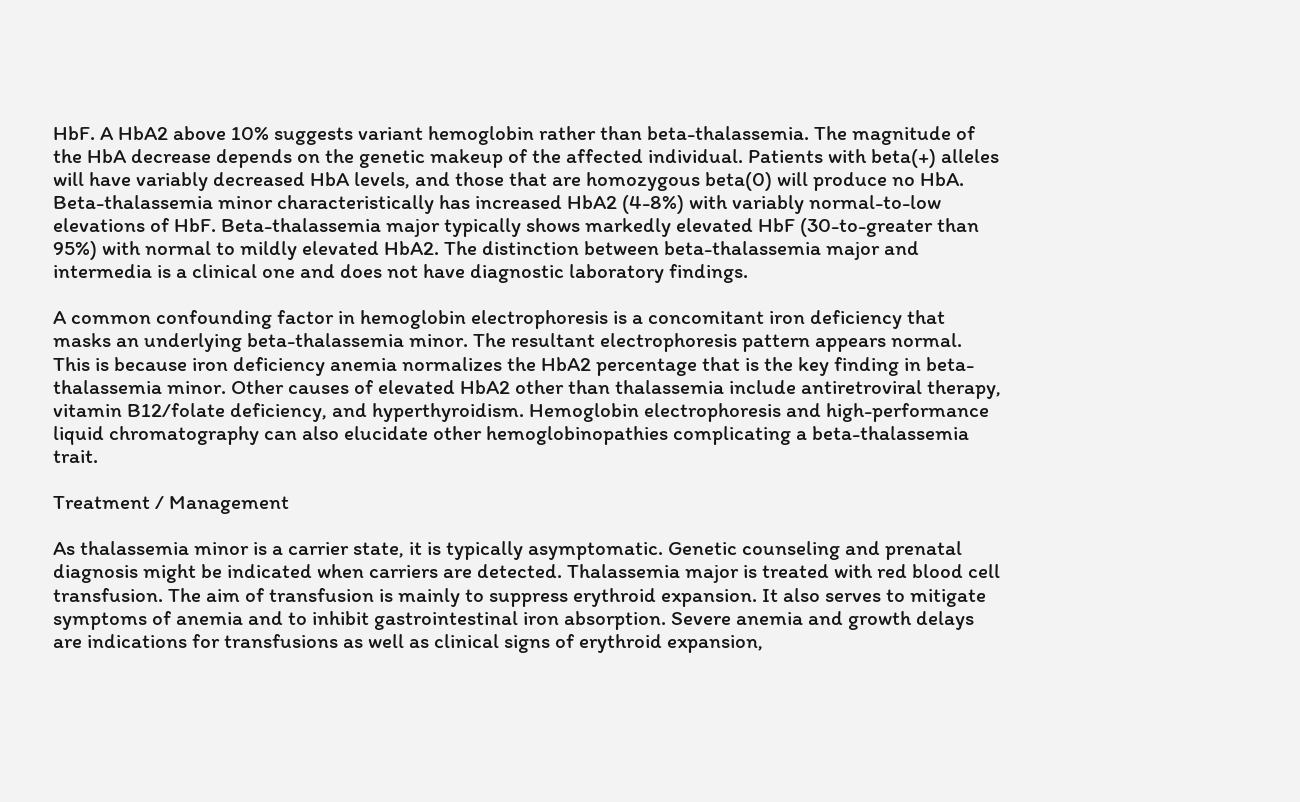HbF. A HbA2 above 10% suggests variant hemoglobin rather than beta-thalassemia. The magnitude of the HbA decrease depends on the genetic makeup of the affected individual. Patients with beta(+) alleles will have variably decreased HbA levels, and those that are homozygous beta(0) will produce no HbA. Beta-thalassemia minor characteristically has increased HbA2 (4-8%) with variably normal-to-low elevations of HbF. Beta-thalassemia major typically shows markedly elevated HbF (30-to-greater than 95%) with normal to mildly elevated HbA2. The distinction between beta-thalassemia major and intermedia is a clinical one and does not have diagnostic laboratory findings.

A common confounding factor in hemoglobin electrophoresis is a concomitant iron deficiency that masks an underlying beta-thalassemia minor. The resultant electrophoresis pattern appears normal. This is because iron deficiency anemia normalizes the HbA2 percentage that is the key finding in beta-thalassemia minor. Other causes of elevated HbA2 other than thalassemia include antiretroviral therapy, vitamin B12/folate deficiency, and hyperthyroidism. Hemoglobin electrophoresis and high-performance liquid chromatography can also elucidate other hemoglobinopathies complicating a beta-thalassemia trait.

Treatment / Management

As thalassemia minor is a carrier state, it is typically asymptomatic. Genetic counseling and prenatal diagnosis might be indicated when carriers are detected. Thalassemia major is treated with red blood cell transfusion. The aim of transfusion is mainly to suppress erythroid expansion. It also serves to mitigate symptoms of anemia and to inhibit gastrointestinal iron absorption. Severe anemia and growth delays are indications for transfusions as well as clinical signs of erythroid expansion,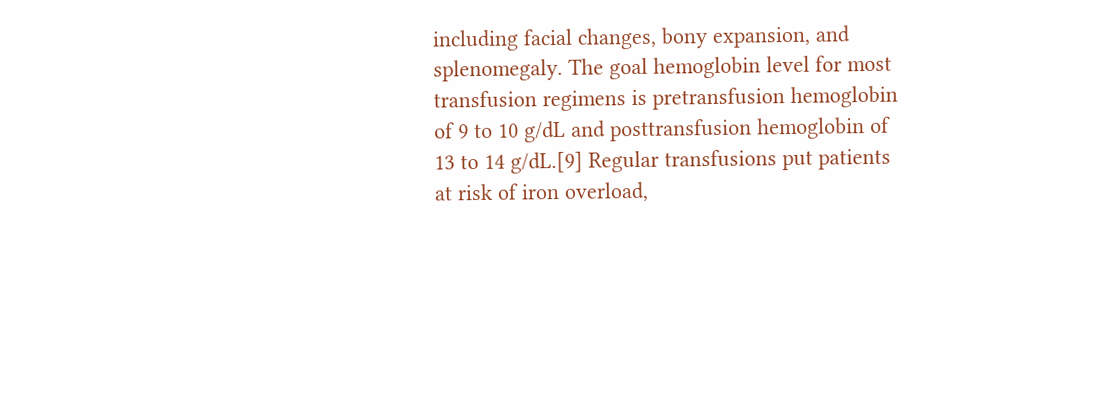including facial changes, bony expansion, and splenomegaly. The goal hemoglobin level for most transfusion regimens is pretransfusion hemoglobin of 9 to 10 g/dL and posttransfusion hemoglobin of 13 to 14 g/dL.[9] Regular transfusions put patients at risk of iron overload,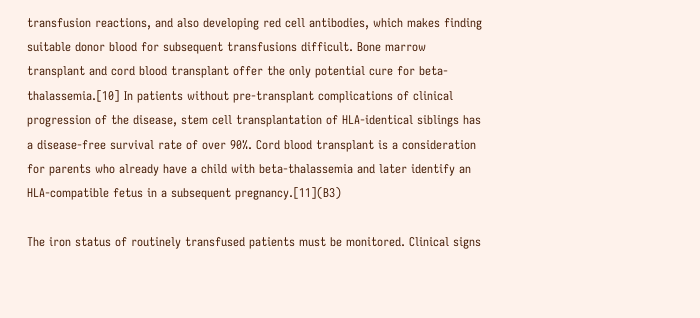transfusion reactions, and also developing red cell antibodies, which makes finding suitable donor blood for subsequent transfusions difficult. Bone marrow transplant and cord blood transplant offer the only potential cure for beta-thalassemia.[10] In patients without pre-transplant complications of clinical progression of the disease, stem cell transplantation of HLA-identical siblings has a disease-free survival rate of over 90%. Cord blood transplant is a consideration for parents who already have a child with beta-thalassemia and later identify an HLA-compatible fetus in a subsequent pregnancy.[11](B3)

The iron status of routinely transfused patients must be monitored. Clinical signs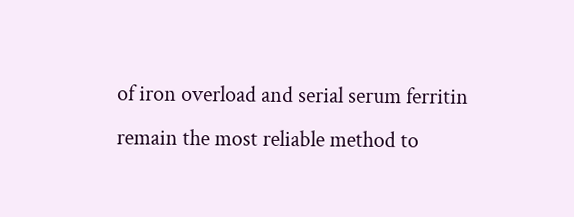of iron overload and serial serum ferritin remain the most reliable method to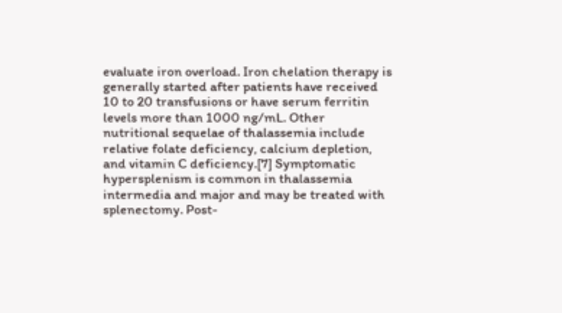evaluate iron overload. Iron chelation therapy is generally started after patients have received 10 to 20 transfusions or have serum ferritin levels more than 1000 ng/mL. Other nutritional sequelae of thalassemia include relative folate deficiency, calcium depletion, and vitamin C deficiency.[7] Symptomatic hypersplenism is common in thalassemia intermedia and major and may be treated with splenectomy. Post-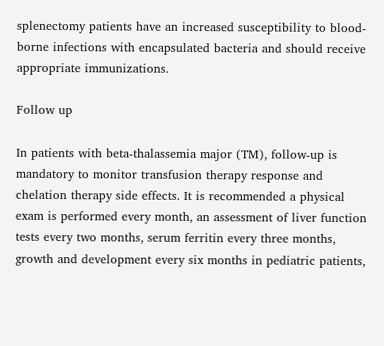splenectomy patients have an increased susceptibility to blood-borne infections with encapsulated bacteria and should receive appropriate immunizations.

Follow up

In patients with beta-thalassemia major (TM), follow-up is mandatory to monitor transfusion therapy response and chelation therapy side effects. It is recommended a physical exam is performed every month, an assessment of liver function tests every two months, serum ferritin every three months, growth and development every six months in pediatric patients,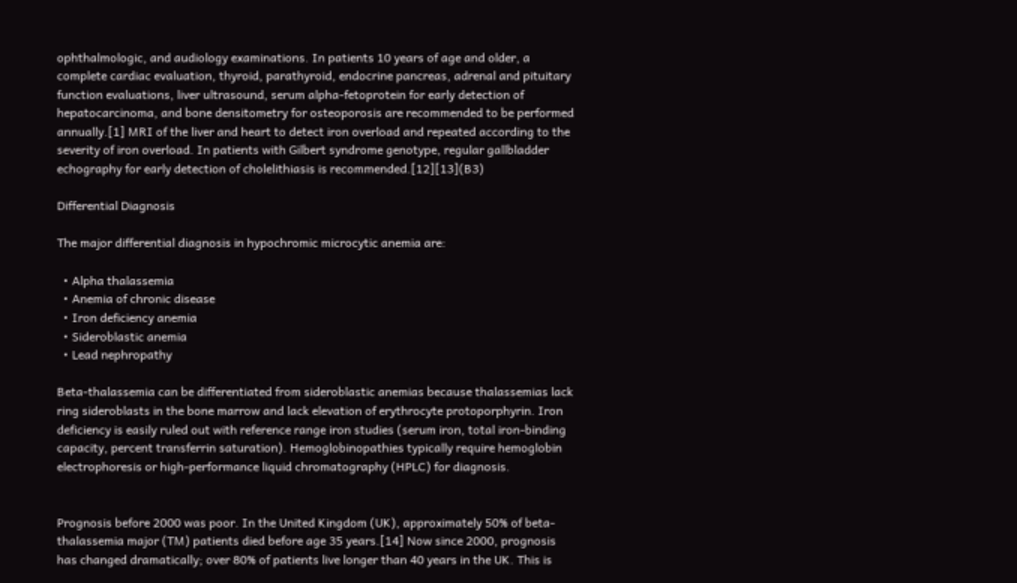ophthalmologic, and audiology examinations. In patients 10 years of age and older, a complete cardiac evaluation, thyroid, parathyroid, endocrine pancreas, adrenal and pituitary function evaluations, liver ultrasound, serum alpha-fetoprotein for early detection of hepatocarcinoma, and bone densitometry for osteoporosis are recommended to be performed annually.[1] MRI of the liver and heart to detect iron overload and repeated according to the severity of iron overload. In patients with Gilbert syndrome genotype, regular gallbladder echography for early detection of cholelithiasis is recommended.[12][13](B3)

Differential Diagnosis

The major differential diagnosis in hypochromic microcytic anemia are:

  • Alpha thalassemia
  • Anemia of chronic disease
  • Iron deficiency anemia
  • Sideroblastic anemia
  • Lead nephropathy

Beta-thalassemia can be differentiated from sideroblastic anemias because thalassemias lack ring sideroblasts in the bone marrow and lack elevation of erythrocyte protoporphyrin. Iron deficiency is easily ruled out with reference range iron studies (serum iron, total iron-binding capacity, percent transferrin saturation). Hemoglobinopathies typically require hemoglobin electrophoresis or high-performance liquid chromatography (HPLC) for diagnosis.


Prognosis before 2000 was poor. In the United Kingdom (UK), approximately 50% of beta-thalassemia major (TM) patients died before age 35 years.[14] Now since 2000, prognosis has changed dramatically; over 80% of patients live longer than 40 years in the UK. This is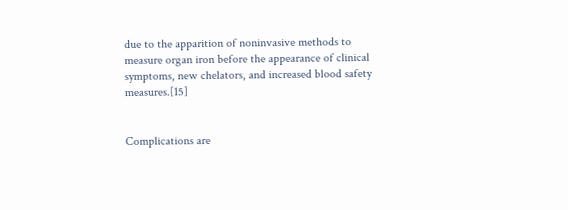due to the apparition of noninvasive methods to measure organ iron before the appearance of clinical symptoms, new chelators, and increased blood safety measures.[15]


Complications are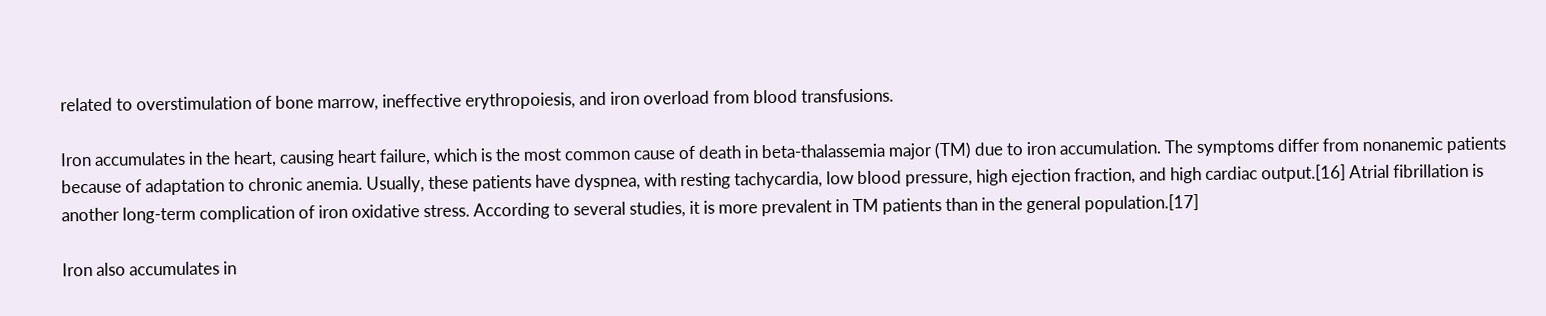related to overstimulation of bone marrow, ineffective erythropoiesis, and iron overload from blood transfusions.

Iron accumulates in the heart, causing heart failure, which is the most common cause of death in beta-thalassemia major (TM) due to iron accumulation. The symptoms differ from nonanemic patients because of adaptation to chronic anemia. Usually, these patients have dyspnea, with resting tachycardia, low blood pressure, high ejection fraction, and high cardiac output.[16] Atrial fibrillation is another long-term complication of iron oxidative stress. According to several studies, it is more prevalent in TM patients than in the general population.[17]

Iron also accumulates in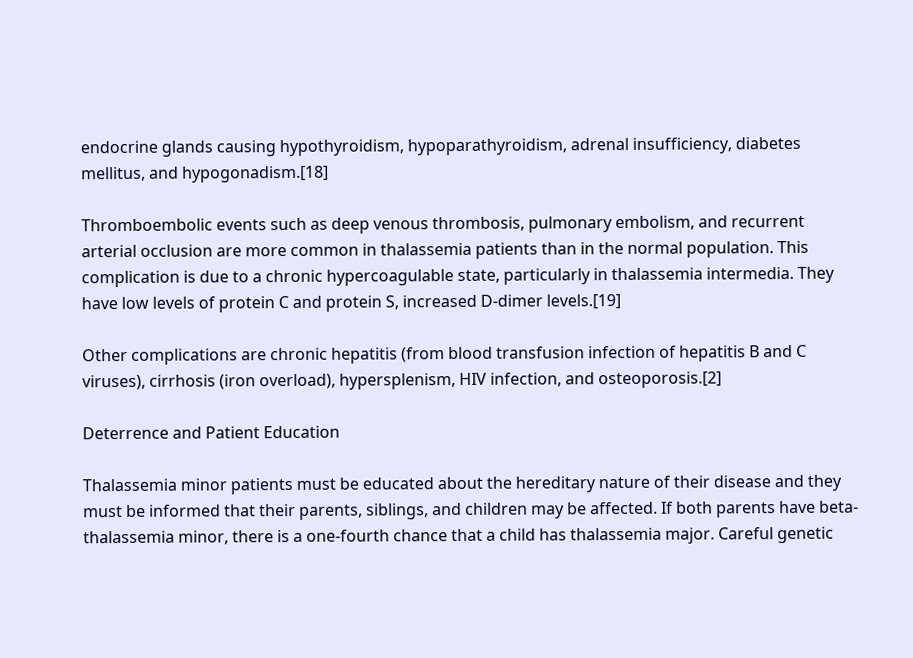endocrine glands causing hypothyroidism, hypoparathyroidism, adrenal insufficiency, diabetes mellitus, and hypogonadism.[18]

Thromboembolic events such as deep venous thrombosis, pulmonary embolism, and recurrent arterial occlusion are more common in thalassemia patients than in the normal population. This complication is due to a chronic hypercoagulable state, particularly in thalassemia intermedia. They have low levels of protein C and protein S, increased D-dimer levels.[19]

Other complications are chronic hepatitis (from blood transfusion infection of hepatitis B and C viruses), cirrhosis (iron overload), hypersplenism, HIV infection, and osteoporosis.[2]

Deterrence and Patient Education

Thalassemia minor patients must be educated about the hereditary nature of their disease and they must be informed that their parents, siblings, and children may be affected. If both parents have beta-thalassemia minor, there is a one-fourth chance that a child has thalassemia major. Careful genetic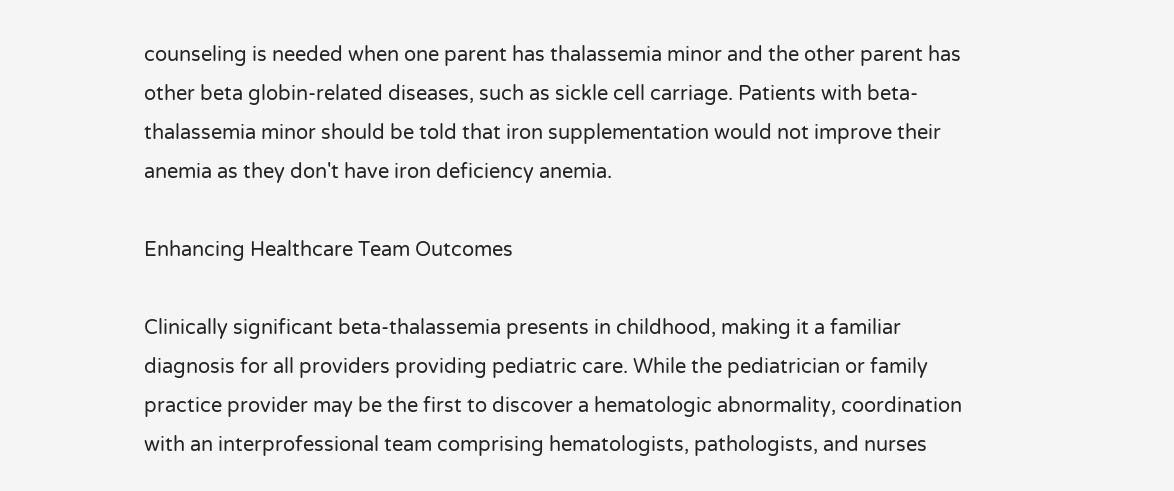counseling is needed when one parent has thalassemia minor and the other parent has other beta globin-related diseases, such as sickle cell carriage. Patients with beta-thalassemia minor should be told that iron supplementation would not improve their anemia as they don't have iron deficiency anemia.

Enhancing Healthcare Team Outcomes

Clinically significant beta-thalassemia presents in childhood, making it a familiar diagnosis for all providers providing pediatric care. While the pediatrician or family practice provider may be the first to discover a hematologic abnormality, coordination with an interprofessional team comprising hematologists, pathologists, and nurses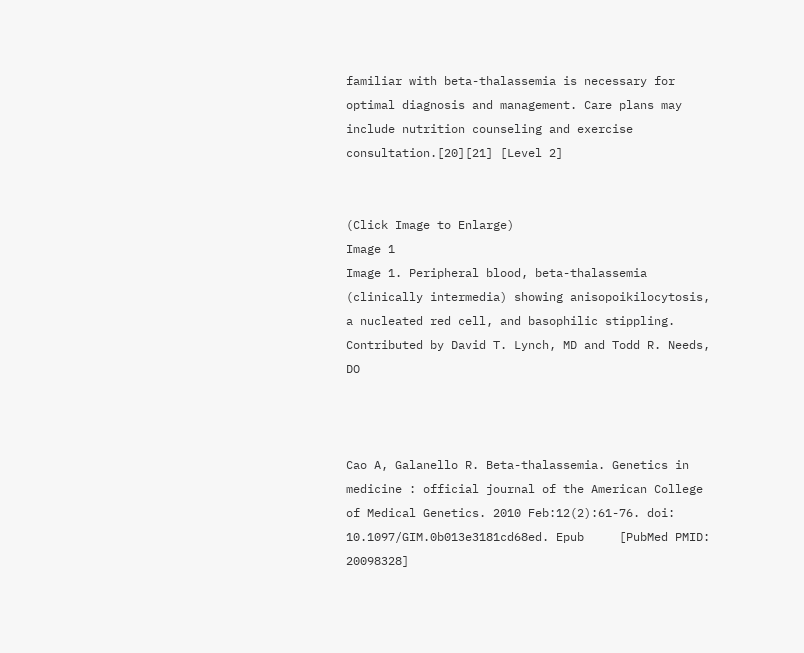familiar with beta-thalassemia is necessary for optimal diagnosis and management. Care plans may include nutrition counseling and exercise consultation.[20][21] [Level 2]


(Click Image to Enlarge)
Image 1
Image 1. Peripheral blood, beta-thalassemia (clinically intermedia) showing anisopoikilocytosis, a nucleated red cell, and basophilic stippling.
Contributed by David T. Lynch, MD and Todd R. Needs, DO



Cao A, Galanello R. Beta-thalassemia. Genetics in medicine : official journal of the American College of Medical Genetics. 2010 Feb:12(2):61-76. doi: 10.1097/GIM.0b013e3181cd68ed. Epub     [PubMed PMID: 20098328]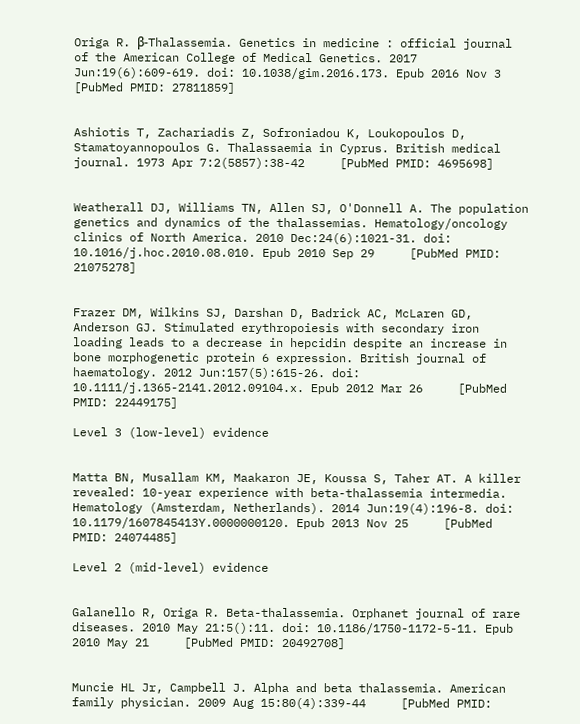Origa R. β-Thalassemia. Genetics in medicine : official journal of the American College of Medical Genetics. 2017 Jun:19(6):609-619. doi: 10.1038/gim.2016.173. Epub 2016 Nov 3     [PubMed PMID: 27811859]


Ashiotis T, Zachariadis Z, Sofroniadou K, Loukopoulos D, Stamatoyannopoulos G. Thalassaemia in Cyprus. British medical journal. 1973 Apr 7:2(5857):38-42     [PubMed PMID: 4695698]


Weatherall DJ, Williams TN, Allen SJ, O'Donnell A. The population genetics and dynamics of the thalassemias. Hematology/oncology clinics of North America. 2010 Dec:24(6):1021-31. doi: 10.1016/j.hoc.2010.08.010. Epub 2010 Sep 29     [PubMed PMID: 21075278]


Frazer DM, Wilkins SJ, Darshan D, Badrick AC, McLaren GD, Anderson GJ. Stimulated erythropoiesis with secondary iron loading leads to a decrease in hepcidin despite an increase in bone morphogenetic protein 6 expression. British journal of haematology. 2012 Jun:157(5):615-26. doi: 10.1111/j.1365-2141.2012.09104.x. Epub 2012 Mar 26     [PubMed PMID: 22449175]

Level 3 (low-level) evidence


Matta BN, Musallam KM, Maakaron JE, Koussa S, Taher AT. A killer revealed: 10-year experience with beta-thalassemia intermedia. Hematology (Amsterdam, Netherlands). 2014 Jun:19(4):196-8. doi: 10.1179/1607845413Y.0000000120. Epub 2013 Nov 25     [PubMed PMID: 24074485]

Level 2 (mid-level) evidence


Galanello R, Origa R. Beta-thalassemia. Orphanet journal of rare diseases. 2010 May 21:5():11. doi: 10.1186/1750-1172-5-11. Epub 2010 May 21     [PubMed PMID: 20492708]


Muncie HL Jr, Campbell J. Alpha and beta thalassemia. American family physician. 2009 Aug 15:80(4):339-44     [PubMed PMID: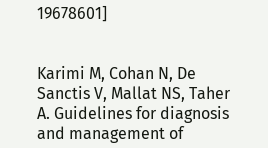19678601]


Karimi M, Cohan N, De Sanctis V, Mallat NS, Taher A. Guidelines for diagnosis and management of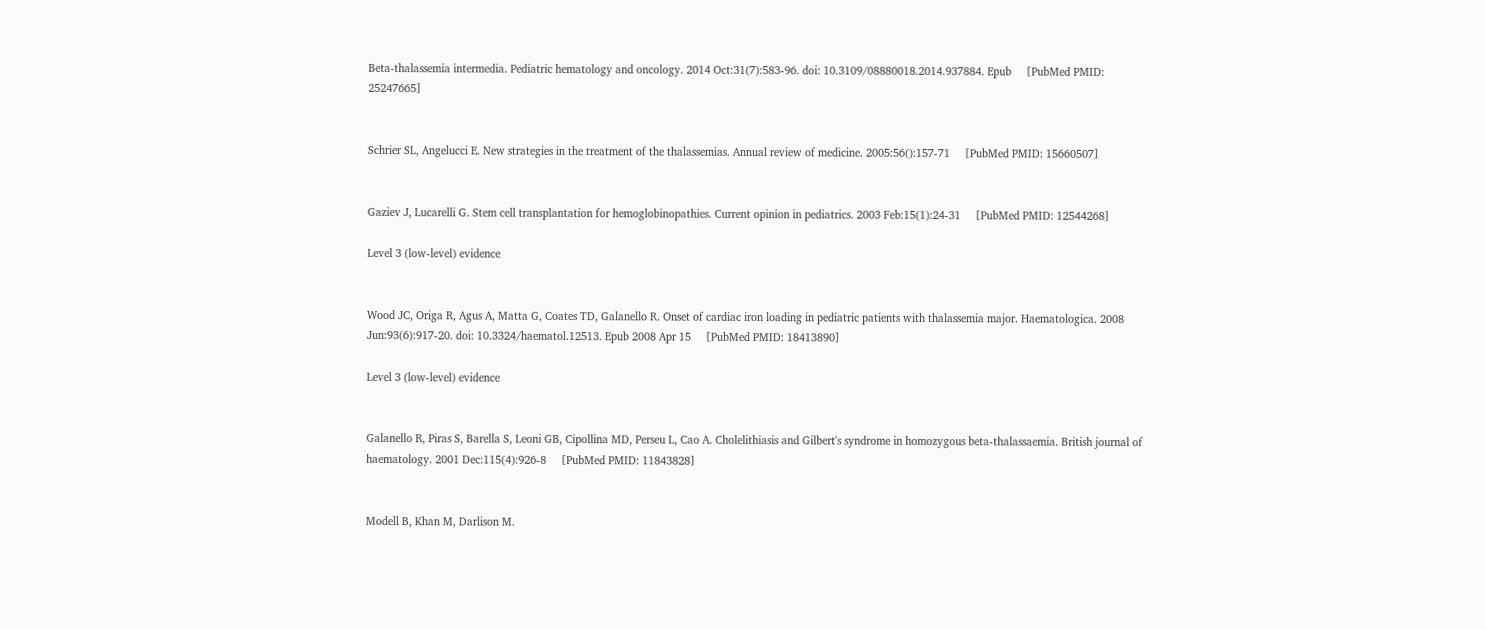Beta-thalassemia intermedia. Pediatric hematology and oncology. 2014 Oct:31(7):583-96. doi: 10.3109/08880018.2014.937884. Epub     [PubMed PMID: 25247665]


Schrier SL, Angelucci E. New strategies in the treatment of the thalassemias. Annual review of medicine. 2005:56():157-71     [PubMed PMID: 15660507]


Gaziev J, Lucarelli G. Stem cell transplantation for hemoglobinopathies. Current opinion in pediatrics. 2003 Feb:15(1):24-31     [PubMed PMID: 12544268]

Level 3 (low-level) evidence


Wood JC, Origa R, Agus A, Matta G, Coates TD, Galanello R. Onset of cardiac iron loading in pediatric patients with thalassemia major. Haematologica. 2008 Jun:93(6):917-20. doi: 10.3324/haematol.12513. Epub 2008 Apr 15     [PubMed PMID: 18413890]

Level 3 (low-level) evidence


Galanello R, Piras S, Barella S, Leoni GB, Cipollina MD, Perseu L, Cao A. Cholelithiasis and Gilbert's syndrome in homozygous beta-thalassaemia. British journal of haematology. 2001 Dec:115(4):926-8     [PubMed PMID: 11843828]


Modell B, Khan M, Darlison M.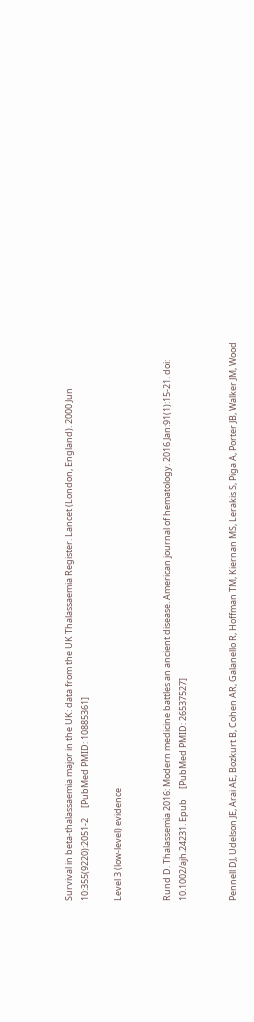Survival in beta-thalassaemia major in the UK: data from the UK Thalassaemia Register. Lancet (London, England). 2000 Jun 10:355(9220):2051-2     [PubMed PMID: 10885361]

Level 3 (low-level) evidence


Rund D. Thalassemia 2016: Modern medicine battles an ancient disease. American journal of hematology. 2016 Jan:91(1):15-21. doi: 10.1002/ajh.24231. Epub     [PubMed PMID: 26537527]


Pennell DJ, Udelson JE, Arai AE, Bozkurt B, Cohen AR, Galanello R, Hoffman TM, Kiernan MS, Lerakis S, Piga A, Porter JB, Walker JM, Wood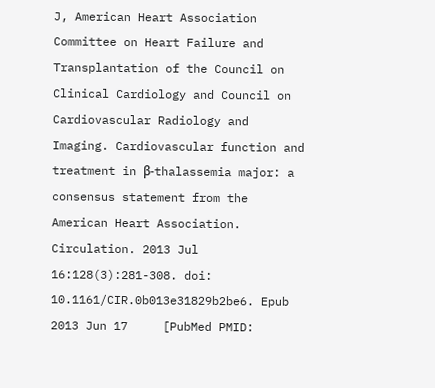J, American Heart Association Committee on Heart Failure and Transplantation of the Council on Clinical Cardiology and Council on Cardiovascular Radiology and Imaging. Cardiovascular function and treatment in β-thalassemia major: a consensus statement from the American Heart Association. Circulation. 2013 Jul 16:128(3):281-308. doi: 10.1161/CIR.0b013e31829b2be6. Epub 2013 Jun 17     [PubMed PMID: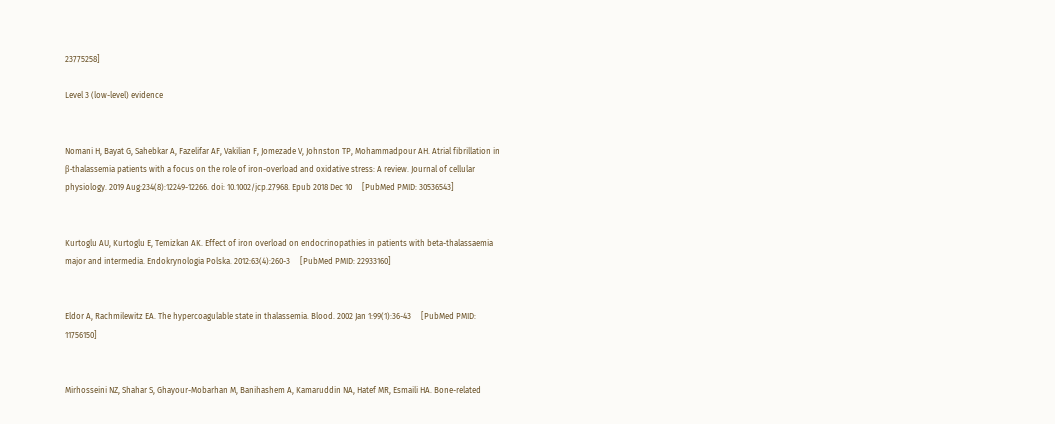23775258]

Level 3 (low-level) evidence


Nomani H, Bayat G, Sahebkar A, Fazelifar AF, Vakilian F, Jomezade V, Johnston TP, Mohammadpour AH. Atrial fibrillation in β-thalassemia patients with a focus on the role of iron-overload and oxidative stress: A review. Journal of cellular physiology. 2019 Aug:234(8):12249-12266. doi: 10.1002/jcp.27968. Epub 2018 Dec 10     [PubMed PMID: 30536543]


Kurtoglu AU, Kurtoglu E, Temizkan AK. Effect of iron overload on endocrinopathies in patients with beta-thalassaemia major and intermedia. Endokrynologia Polska. 2012:63(4):260-3     [PubMed PMID: 22933160]


Eldor A, Rachmilewitz EA. The hypercoagulable state in thalassemia. Blood. 2002 Jan 1:99(1):36-43     [PubMed PMID: 11756150]


Mirhosseini NZ, Shahar S, Ghayour-Mobarhan M, Banihashem A, Kamaruddin NA, Hatef MR, Esmaili HA. Bone-related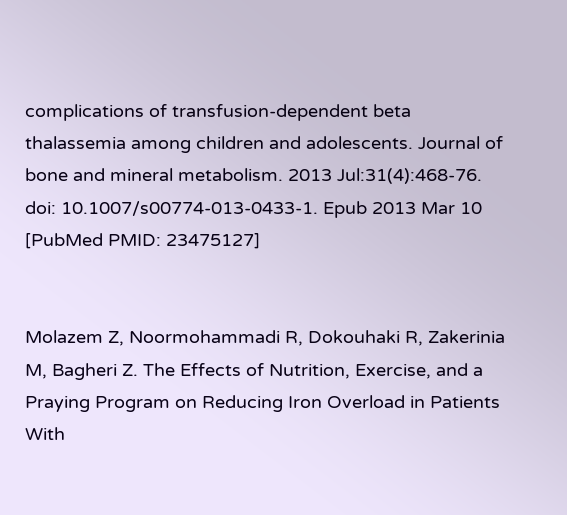complications of transfusion-dependent beta thalassemia among children and adolescents. Journal of bone and mineral metabolism. 2013 Jul:31(4):468-76. doi: 10.1007/s00774-013-0433-1. Epub 2013 Mar 10     [PubMed PMID: 23475127]


Molazem Z, Noormohammadi R, Dokouhaki R, Zakerinia M, Bagheri Z. The Effects of Nutrition, Exercise, and a Praying Program on Reducing Iron Overload in Patients With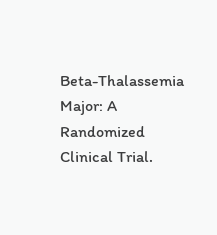Beta-Thalassemia Major: A Randomized Clinical Trial.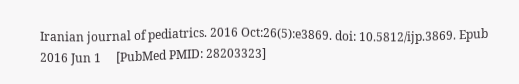Iranian journal of pediatrics. 2016 Oct:26(5):e3869. doi: 10.5812/ijp.3869. Epub 2016 Jun 1     [PubMed PMID: 28203323]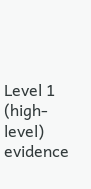Level 1 (high-level) evidence